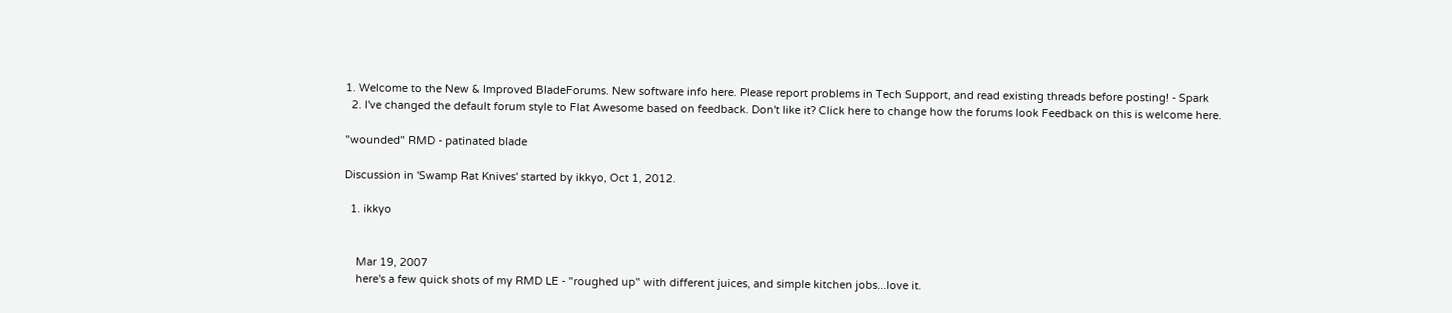1. Welcome to the New & Improved BladeForums. New software info here. Please report problems in Tech Support, and read existing threads before posting! - Spark
  2. I've changed the default forum style to Flat Awesome based on feedback. Don't like it? Click here to change how the forums look Feedback on this is welcome here.

"wounded" RMD - patinated blade

Discussion in 'Swamp Rat Knives' started by ikkyo, Oct 1, 2012.

  1. ikkyo


    Mar 19, 2007
    here's a few quick shots of my RMD LE - "roughed up" with different juices, and simple kitchen jobs...love it.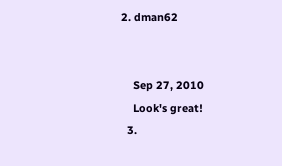2. dman62


    Sep 27, 2010
    Look's great!
  3.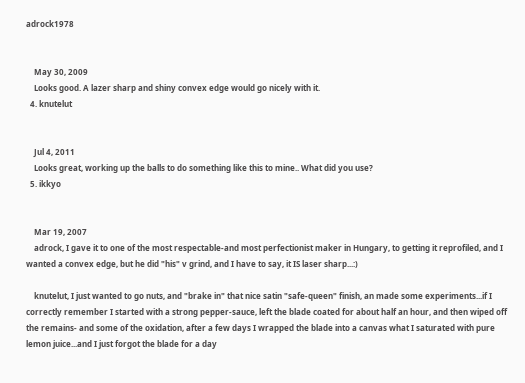adrock1978


    May 30, 2009
    Looks good. A lazer sharp and shiny convex edge would go nicely with it.
  4. knutelut


    Jul 4, 2011
    Looks great, working up the balls to do something like this to mine.. What did you use?
  5. ikkyo


    Mar 19, 2007
    adrock, I gave it to one of the most respectable-and most perfectionist maker in Hungary, to getting it reprofiled, and I wanted a convex edge, but he did "his" v grind, and I have to say, it IS laser sharp...:)

    knutelut, I just wanted to go nuts, and "brake in" that nice satin "safe-queen" finish, an made some experiments...if I correctly remember I started with a strong pepper-sauce, left the blade coated for about half an hour, and then wiped off the remains- and some of the oxidation, after a few days I wrapped the blade into a canvas what I saturated with pure lemon juice...and I just forgot the blade for a day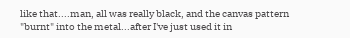like that....man, all was really black, and the canvas pattern "burnt" into the metal...after I've just used it in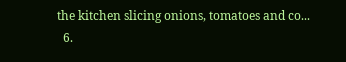the kitchen slicing onions, tomatoes and co...
  6.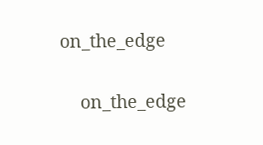on_the_edge

    on_the_edge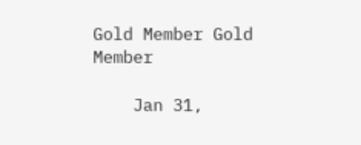Gold Member Gold Member

    Jan 31,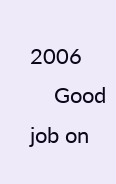2006
    Good job on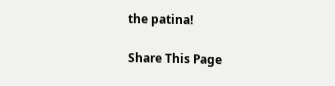the patina!

Share This Page